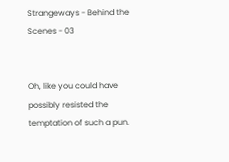Strangeways - Behind the Scenes - 03


Oh, like you could have possibly resisted the temptation of such a pun.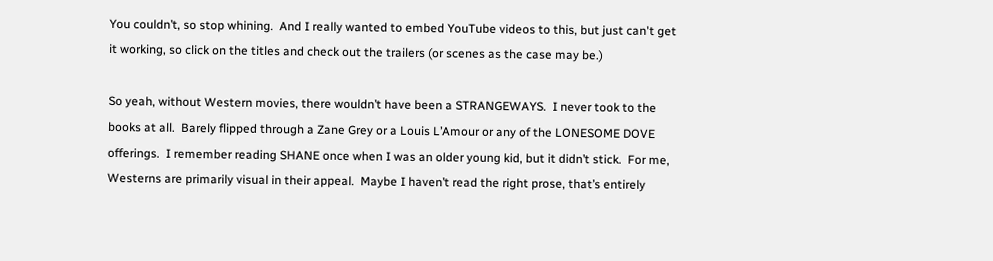You couldn’t, so stop whining.  And I really wanted to embed YouTube videos to this, but just can't get it working, so click on the titles and check out the trailers (or scenes as the case may be.)

So yeah, without Western movies, there wouldn’t have been a STRANGEWAYS.  I never took to the books at all.  Barely flipped through a Zane Grey or a Louis L’Amour or any of the LONESOME DOVE offerings.  I remember reading SHANE once when I was an older young kid, but it didn’t stick.  For me, Westerns are primarily visual in their appeal.  Maybe I haven’t read the right prose, that’s entirely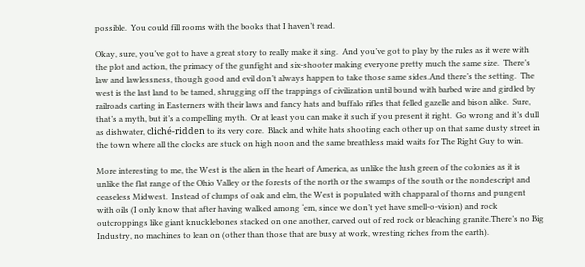possible.  You could fill rooms with the books that I haven’t read.

Okay, sure, you’ve got to have a great story to really make it sing.  And you’ve got to play by the rules as it were with the plot and action, the primacy of the gunfight and six-shooter making everyone pretty much the same size.  There’s law and lawlessness, though good and evil don’t always happen to take those same sides.And there’s the setting.  The west is the last land to be tamed, shrugging off the trappings of civilization until bound with barbed wire and girdled by railroads carting in Easterners with their laws and fancy hats and buffalo rifles that felled gazelle and bison alike.  Sure, that’s a myth, but it’s a compelling myth.  Or at least you can make it such if you present it right.  Go wrong and it’s dull as dishwater, cliché-ridden to its very core.  Black and white hats shooting each other up on that same dusty street in the town where all the clocks are stuck on high noon and the same breathless maid waits for The Right Guy to win.

More interesting to me, the West is the alien in the heart of America, as unlike the lush green of the colonies as it is unlike the flat range of the Ohio Valley or the forests of the north or the swamps of the south or the nondescript and ceaseless Midwest.  Instead of clumps of oak and elm, the West is populated with chapparal of thorns and pungent with oils (I only know that after having walked among ‘em, since we don’t yet have smell-o-vision) and rock outcroppings like giant knucklebones stacked on one another, carved out of red rock or bleaching granite.There’s no Big Industry, no machines to lean on (other than those that are busy at work, wresting riches from the earth).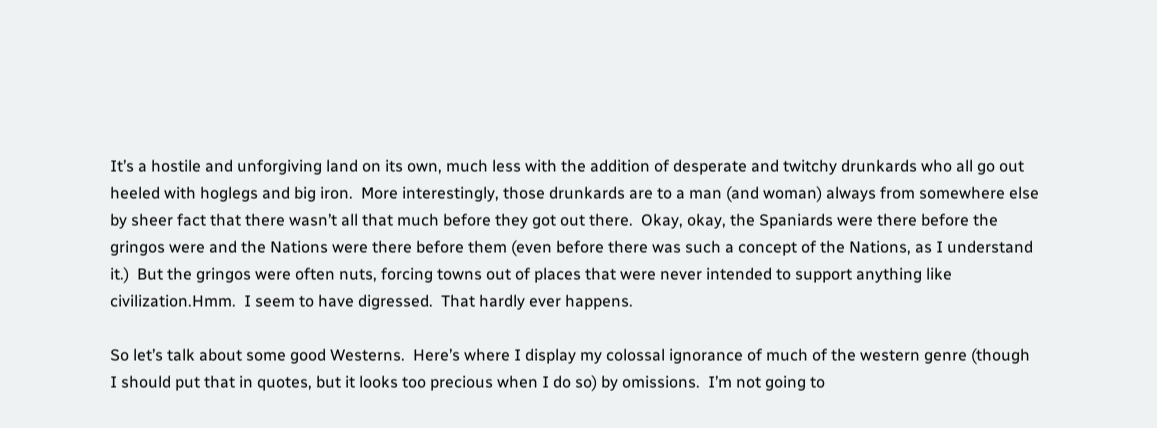It’s a hostile and unforgiving land on its own, much less with the addition of desperate and twitchy drunkards who all go out heeled with hoglegs and big iron.  More interestingly, those drunkards are to a man (and woman) always from somewhere else by sheer fact that there wasn’t all that much before they got out there.  Okay, okay, the Spaniards were there before the gringos were and the Nations were there before them (even before there was such a concept of the Nations, as I understand it.)  But the gringos were often nuts, forcing towns out of places that were never intended to support anything like civilization.Hmm.  I seem to have digressed.  That hardly ever happens.

So let’s talk about some good Westerns.  Here’s where I display my colossal ignorance of much of the western genre (though I should put that in quotes, but it looks too precious when I do so) by omissions.  I’m not going to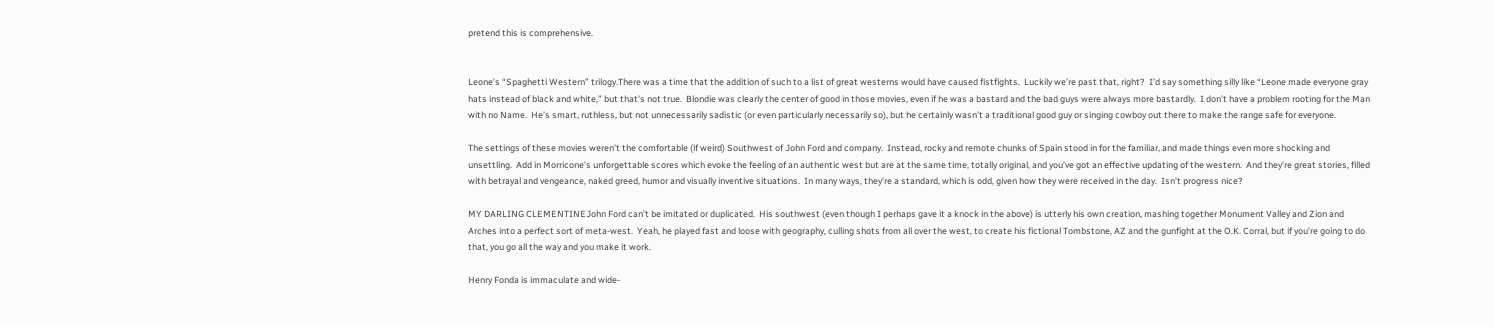pretend this is comprehensive.


Leone’s “Spaghetti Western” trilogy.There was a time that the addition of such to a list of great westerns would have caused fistfights.  Luckily we’re past that, right?  I’d say something silly like “Leone made everyone gray hats instead of black and white,” but that’s not true.  Blondie was clearly the center of good in those movies, even if he was a bastard and the bad guys were always more bastardly.  I don’t have a problem rooting for the Man with no Name.  He’s smart, ruthless, but not unnecessarily sadistic (or even particularly necessarily so), but he certainly wasn’t a traditional good guy or singing cowboy out there to make the range safe for everyone.

The settings of these movies weren’t the comfortable (if weird) Southwest of John Ford and company.  Instead, rocky and remote chunks of Spain stood in for the familiar, and made things even more shocking and unsettling.  Add in Morricone’s unforgettable scores which evoke the feeling of an authentic west but are at the same time, totally original, and you’ve got an effective updating of the western.  And they’re great stories, filled with betrayal and vengeance, naked greed, humor and visually inventive situations.  In many ways, they’re a standard, which is odd, given how they were received in the day.  Isn’t progress nice?

MY DARLING CLEMENTINEJohn Ford can’t be imitated or duplicated.  His southwest (even though I perhaps gave it a knock in the above) is utterly his own creation, mashing together Monument Valley and Zion and Arches into a perfect sort of meta-west.  Yeah, he played fast and loose with geography, culling shots from all over the west, to create his fictional Tombstone, AZ and the gunfight at the O.K. Corral, but if you’re going to do that, you go all the way and you make it work.

Henry Fonda is immaculate and wide-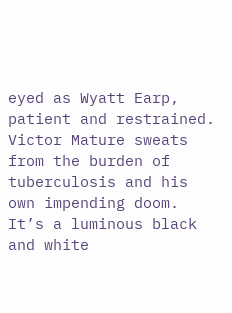eyed as Wyatt Earp, patient and restrained.  Victor Mature sweats from the burden of tuberculosis and his own impending doom.  It’s a luminous black and white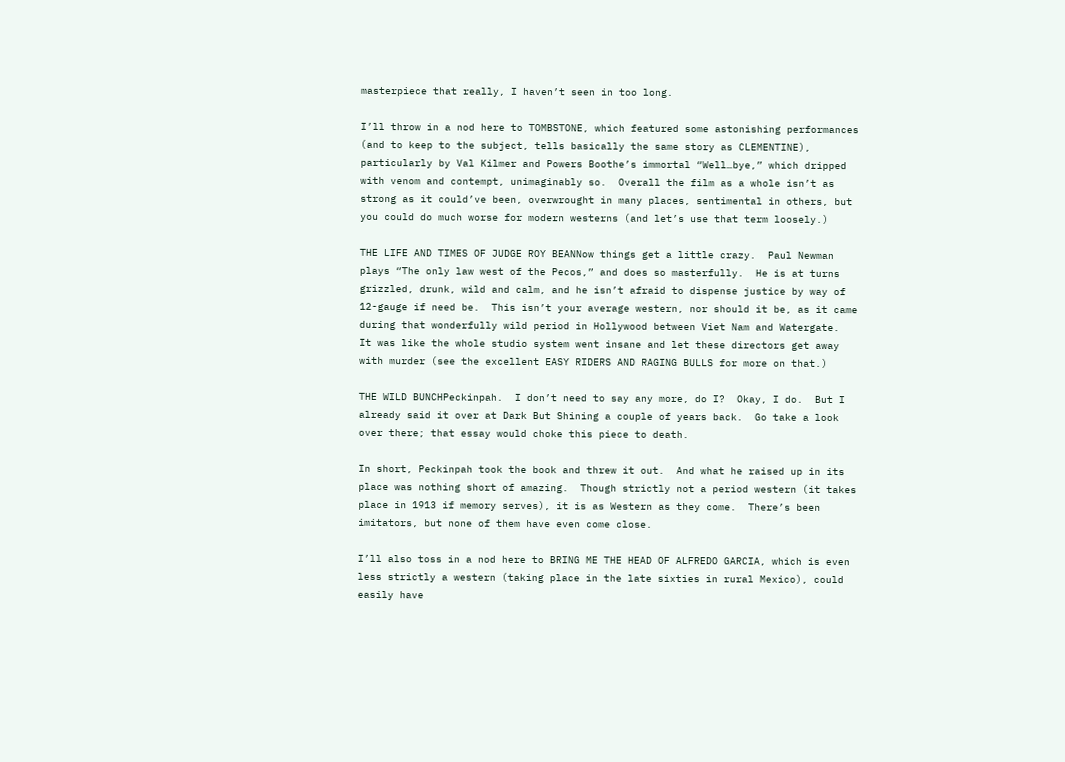masterpiece that really, I haven’t seen in too long.

I’ll throw in a nod here to TOMBSTONE, which featured some astonishing performances (and to keep to the subject, tells basically the same story as CLEMENTINE), particularly by Val Kilmer and Powers Boothe’s immortal “Well…bye,” which dripped with venom and contempt, unimaginably so.  Overall the film as a whole isn’t as strong as it could’ve been, overwrought in many places, sentimental in others, but you could do much worse for modern westerns (and let’s use that term loosely.)

THE LIFE AND TIMES OF JUDGE ROY BEANNow things get a little crazy.  Paul Newman plays “The only law west of the Pecos,” and does so masterfully.  He is at turns grizzled, drunk, wild and calm, and he isn’t afraid to dispense justice by way of 12-gauge if need be.  This isn’t your average western, nor should it be, as it came during that wonderfully wild period in Hollywood between Viet Nam and Watergate.  It was like the whole studio system went insane and let these directors get away with murder (see the excellent EASY RIDERS AND RAGING BULLS for more on that.)

THE WILD BUNCHPeckinpah.  I don’t need to say any more, do I?  Okay, I do.  But I already said it over at Dark But Shining a couple of years back.  Go take a look over there; that essay would choke this piece to death.

In short, Peckinpah took the book and threw it out.  And what he raised up in its place was nothing short of amazing.  Though strictly not a period western (it takes place in 1913 if memory serves), it is as Western as they come.  There’s been imitators, but none of them have even come close.

I’ll also toss in a nod here to BRING ME THE HEAD OF ALFREDO GARCIA, which is even less strictly a western (taking place in the late sixties in rural Mexico), could easily have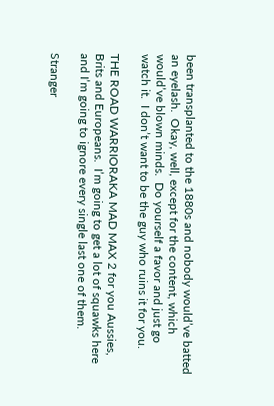been transplanted to the 1880s and nobody would’ve batted an eyelash.  Okay, well, except for the content, which would’ve blown minds.  Do yourself a favor and just go watch it.  I don’t want to be the guy who ruins it for you.

THE ROAD WARRIORAKA MAD MAX 2 for you Aussies, Brits and Europeans.  I’m going to get a lot of squawks here and I’m going to ignore every single last one of them.

Stranger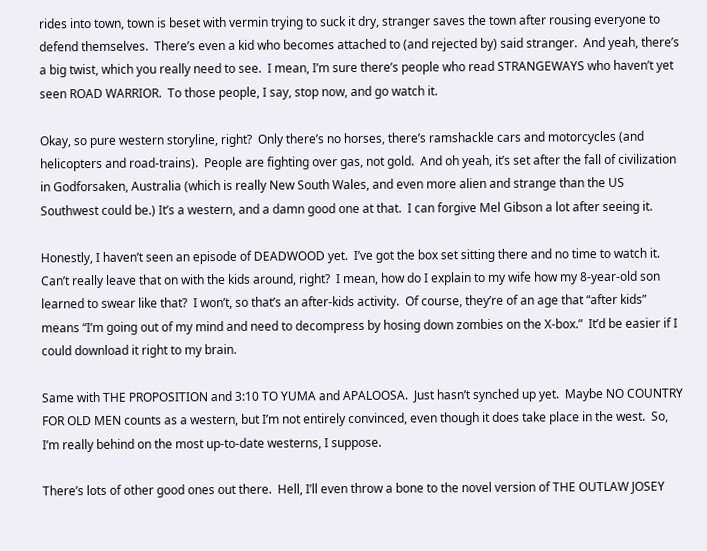rides into town, town is beset with vermin trying to suck it dry, stranger saves the town after rousing everyone to defend themselves.  There’s even a kid who becomes attached to (and rejected by) said stranger.  And yeah, there’s a big twist, which you really need to see.  I mean, I’m sure there’s people who read STRANGEWAYS who haven’t yet seen ROAD WARRIOR.  To those people, I say, stop now, and go watch it.

Okay, so pure western storyline, right?  Only there’s no horses, there’s ramshackle cars and motorcycles (and helicopters and road-trains).  People are fighting over gas, not gold.  And oh yeah, it’s set after the fall of civilization in Godforsaken, Australia (which is really New South Wales, and even more alien and strange than the US Southwest could be.) It’s a western, and a damn good one at that.  I can forgive Mel Gibson a lot after seeing it.

Honestly, I haven’t seen an episode of DEADWOOD yet.  I’ve got the box set sitting there and no time to watch it.  Can’t really leave that on with the kids around, right?  I mean, how do I explain to my wife how my 8-year-old son learned to swear like that?  I won’t, so that’s an after-kids activity.  Of course, they’re of an age that “after kids” means “I’m going out of my mind and need to decompress by hosing down zombies on the X-box.”  It’d be easier if I could download it right to my brain.

Same with THE PROPOSITION and 3:10 TO YUMA and APALOOSA.  Just hasn’t synched up yet.  Maybe NO COUNTRY FOR OLD MEN counts as a western, but I’m not entirely convinced, even though it does take place in the west.  So, I’m really behind on the most up-to-date westerns, I suppose.

There’s lots of other good ones out there.  Hell, I’ll even throw a bone to the novel version of THE OUTLAW JOSEY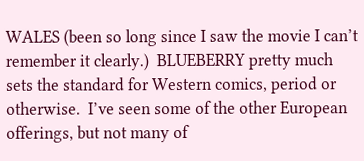WALES (been so long since I saw the movie I can’t remember it clearly.)  BLUEBERRY pretty much sets the standard for Western comics, period or otherwise.  I’ve seen some of the other European offerings, but not many of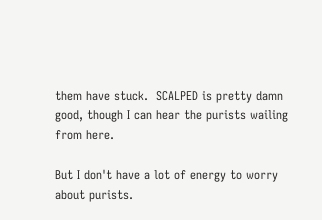them have stuck.  SCALPED is pretty damn good, though I can hear the purists wailing from here.

But I don't have a lot of energy to worry about purists.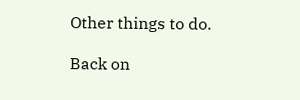Other things to do.

Back on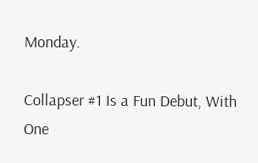Monday.

Collapser #1 Is a Fun Debut, With One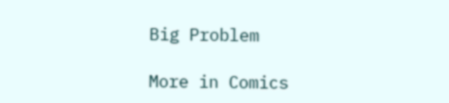Big Problem

More in Comics